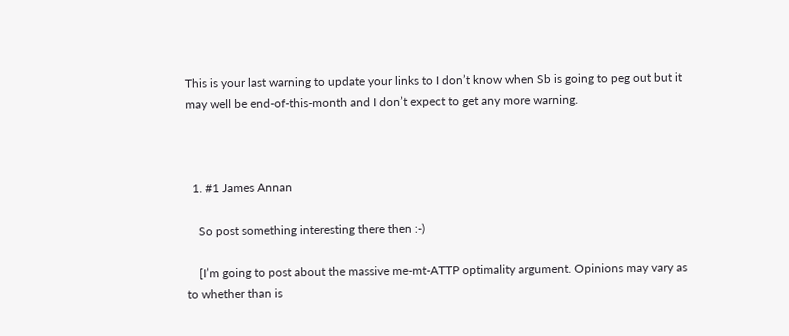This is your last warning to update your links to I don’t know when Sb is going to peg out but it may well be end-of-this-month and I don’t expect to get any more warning.



  1. #1 James Annan

    So post something interesting there then :-)

    [I’m going to post about the massive me-mt-ATTP optimality argument. Opinions may vary as to whether than is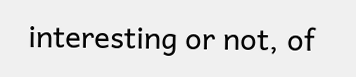interesting or not, of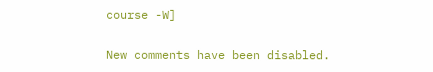course -W]

New comments have been disabled.